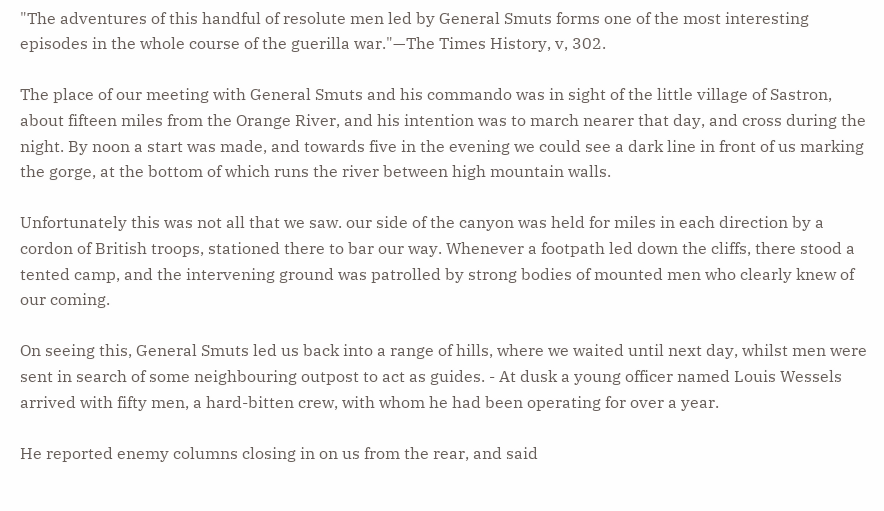"The adventures of this handful of resolute men led by General Smuts forms one of the most interesting episodes in the whole course of the guerilla war."—The Times History, v, 302.

The place of our meeting with General Smuts and his commando was in sight of the little village of Sastron, about fifteen miles from the Orange River, and his intention was to march nearer that day, and cross during the night. By noon a start was made, and towards five in the evening we could see a dark line in front of us marking the gorge, at the bottom of which runs the river between high mountain walls.

Unfortunately this was not all that we saw. our side of the canyon was held for miles in each direction by a cordon of British troops, stationed there to bar our way. Whenever a footpath led down the cliffs, there stood a tented camp, and the intervening ground was patrolled by strong bodies of mounted men who clearly knew of our coming.

On seeing this, General Smuts led us back into a range of hills, where we waited until next day, whilst men were sent in search of some neighbouring outpost to act as guides. - At dusk a young officer named Louis Wessels arrived with fifty men, a hard-bitten crew, with whom he had been operating for over a year.

He reported enemy columns closing in on us from the rear, and said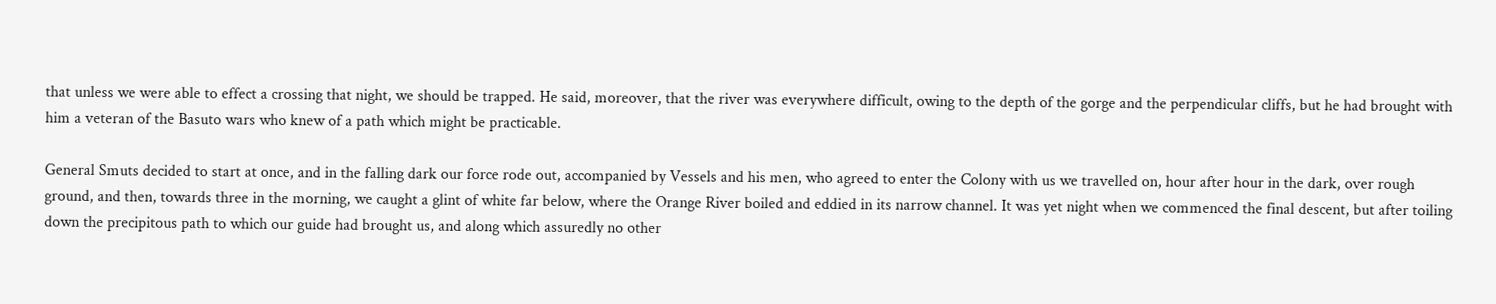that unless we were able to effect a crossing that night, we should be trapped. He said, moreover, that the river was everywhere difficult, owing to the depth of the gorge and the perpendicular cliffs, but he had brought with him a veteran of the Basuto wars who knew of a path which might be practicable.

General Smuts decided to start at once, and in the falling dark our force rode out, accompanied by Vessels and his men, who agreed to enter the Colony with us we travelled on, hour after hour in the dark, over rough ground, and then, towards three in the morning, we caught a glint of white far below, where the Orange River boiled and eddied in its narrow channel. It was yet night when we commenced the final descent, but after toiling down the precipitous path to which our guide had brought us, and along which assuredly no other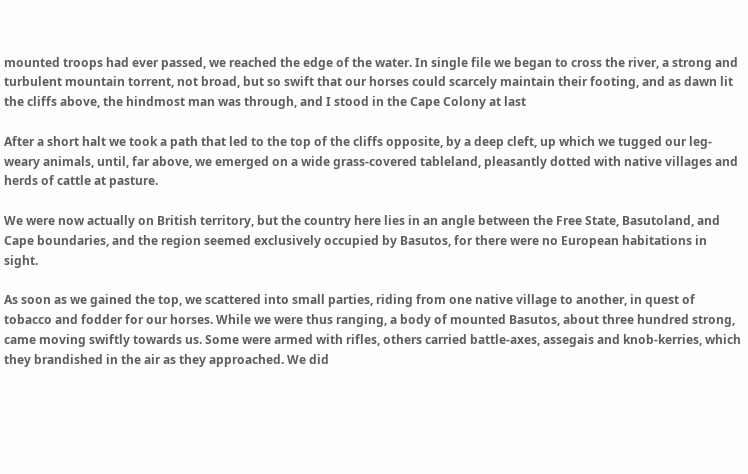mounted troops had ever passed, we reached the edge of the water. In single file we began to cross the river, a strong and turbulent mountain torrent, not broad, but so swift that our horses could scarcely maintain their footing, and as dawn lit the cliffs above, the hindmost man was through, and I stood in the Cape Colony at last

After a short halt we took a path that led to the top of the cliffs opposite, by a deep cleft, up which we tugged our leg-weary animals, until, far above, we emerged on a wide grass-covered tableland, pleasantly dotted with native villages and herds of cattle at pasture.

We were now actually on British territory, but the country here lies in an angle between the Free State, Basutoland, and Cape boundaries, and the region seemed exclusively occupied by Basutos, for there were no European habitations in sight.

As soon as we gained the top, we scattered into small parties, riding from one native village to another, in quest of tobacco and fodder for our horses. While we were thus ranging, a body of mounted Basutos, about three hundred strong, came moving swiftly towards us. Some were armed with rifles, others carried battle-axes, assegais and knob-kerries, which they brandished in the air as they approached. We did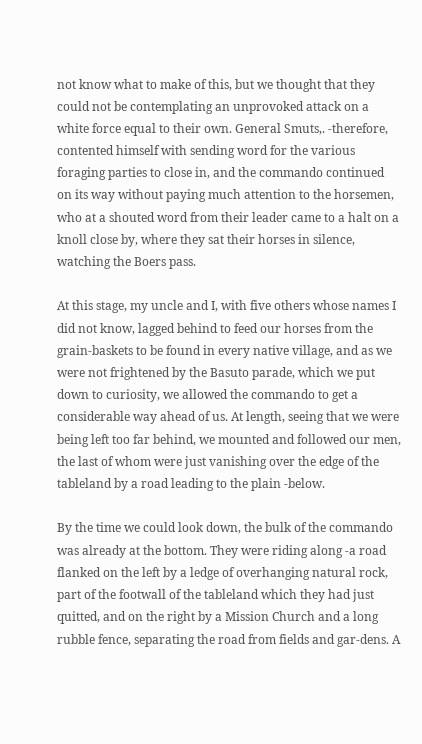not know what to make of this, but we thought that they could not be contemplating an unprovoked attack on a white force equal to their own. General Smuts,. -therefore, contented himself with sending word for the various foraging parties to close in, and the commando continued on its way without paying much attention to the horsemen, who at a shouted word from their leader came to a halt on a knoll close by, where they sat their horses in silence, watching the Boers pass.

At this stage, my uncle and I, with five others whose names I did not know, lagged behind to feed our horses from the grain-baskets to be found in every native village, and as we were not frightened by the Basuto parade, which we put down to curiosity, we allowed the commando to get a considerable way ahead of us. At length, seeing that we were being left too far behind, we mounted and followed our men, the last of whom were just vanishing over the edge of the tableland by a road leading to the plain -below.

By the time we could look down, the bulk of the commando was already at the bottom. They were riding along -a road flanked on the left by a ledge of overhanging natural rock, part of the footwall of the tableland which they had just quitted, and on the right by a Mission Church and a long rubble fence, separating the road from fields and gar-dens. A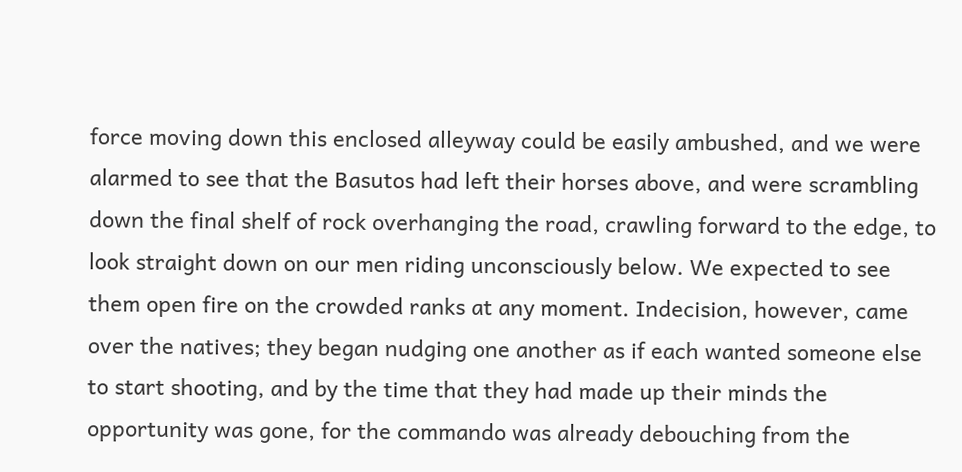force moving down this enclosed alleyway could be easily ambushed, and we were alarmed to see that the Basutos had left their horses above, and were scrambling down the final shelf of rock overhanging the road, crawling forward to the edge, to look straight down on our men riding unconsciously below. We expected to see them open fire on the crowded ranks at any moment. Indecision, however, came over the natives; they began nudging one another as if each wanted someone else to start shooting, and by the time that they had made up their minds the opportunity was gone, for the commando was already debouching from the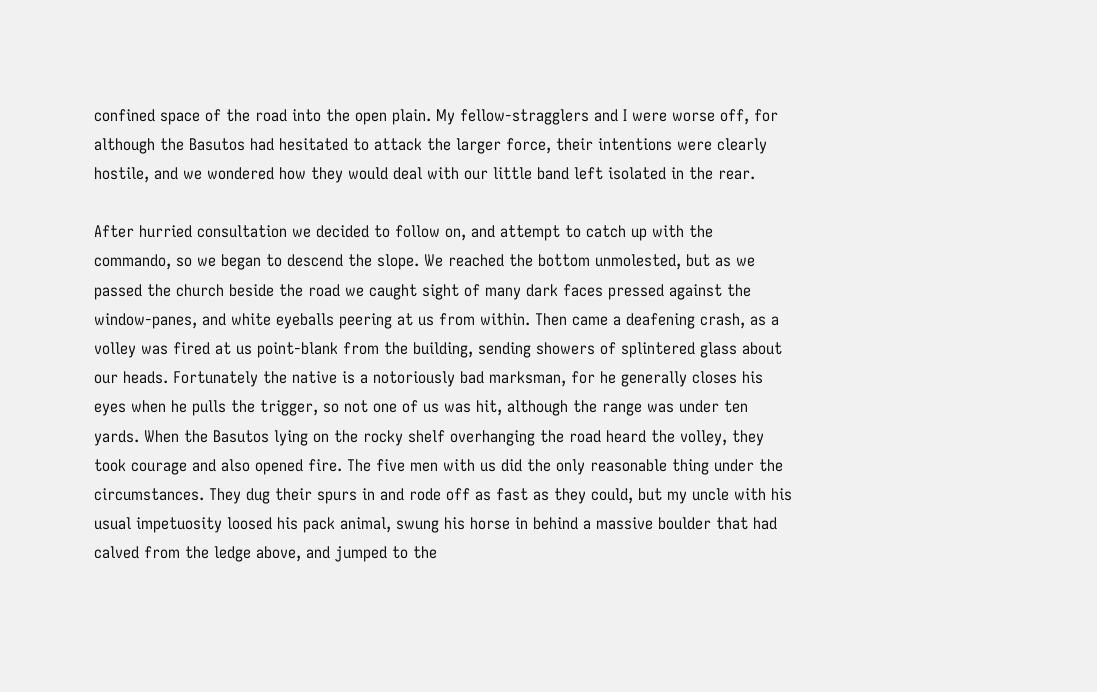confined space of the road into the open plain. My fellow-stragglers and I were worse off, for although the Basutos had hesitated to attack the larger force, their intentions were clearly hostile, and we wondered how they would deal with our little band left isolated in the rear.

After hurried consultation we decided to follow on, and attempt to catch up with the commando, so we began to descend the slope. We reached the bottom unmolested, but as we passed the church beside the road we caught sight of many dark faces pressed against the window-panes, and white eyeballs peering at us from within. Then came a deafening crash, as a volley was fired at us point-blank from the building, sending showers of splintered glass about our heads. Fortunately the native is a notoriously bad marksman, for he generally closes his eyes when he pulls the trigger, so not one of us was hit, although the range was under ten yards. When the Basutos lying on the rocky shelf overhanging the road heard the volley, they took courage and also opened fire. The five men with us did the only reasonable thing under the circumstances. They dug their spurs in and rode off as fast as they could, but my uncle with his usual impetuosity loosed his pack animal, swung his horse in behind a massive boulder that had calved from the ledge above, and jumped to the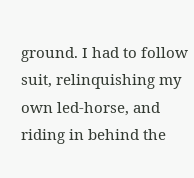ground. I had to follow suit, relinquishing my own led-horse, and riding in behind the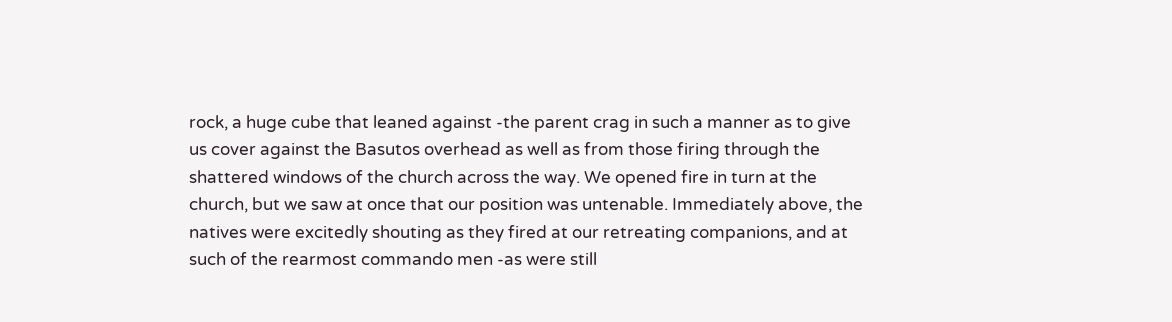rock, a huge cube that leaned against -the parent crag in such a manner as to give us cover against the Basutos overhead as well as from those firing through the shattered windows of the church across the way. We opened fire in turn at the church, but we saw at once that our position was untenable. Immediately above, the natives were excitedly shouting as they fired at our retreating companions, and at such of the rearmost commando men -as were still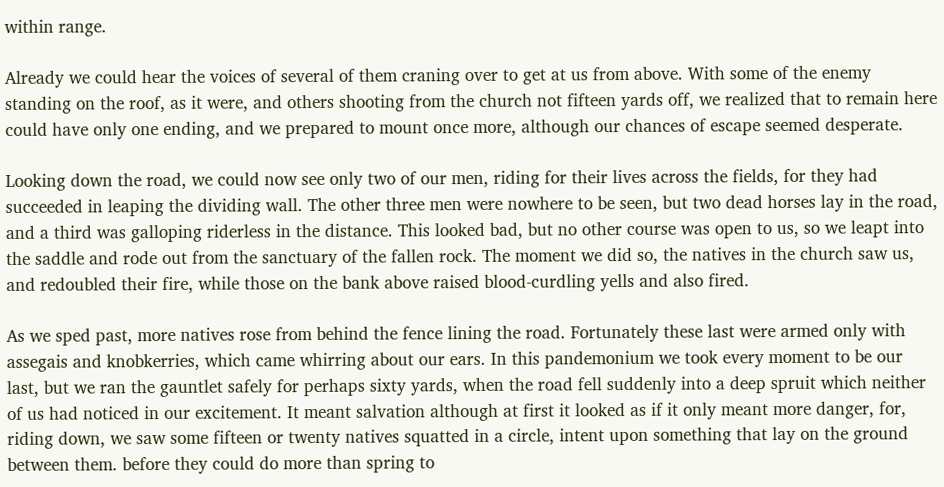within range.

Already we could hear the voices of several of them craning over to get at us from above. With some of the enemy standing on the roof, as it were, and others shooting from the church not fifteen yards off, we realized that to remain here could have only one ending, and we prepared to mount once more, although our chances of escape seemed desperate.

Looking down the road, we could now see only two of our men, riding for their lives across the fields, for they had succeeded in leaping the dividing wall. The other three men were nowhere to be seen, but two dead horses lay in the road, and a third was galloping riderless in the distance. This looked bad, but no other course was open to us, so we leapt into the saddle and rode out from the sanctuary of the fallen rock. The moment we did so, the natives in the church saw us, and redoubled their fire, while those on the bank above raised blood-curdling yells and also fired.

As we sped past, more natives rose from behind the fence lining the road. Fortunately these last were armed only with assegais and knobkerries, which came whirring about our ears. In this pandemonium we took every moment to be our last, but we ran the gauntlet safely for perhaps sixty yards, when the road fell suddenly into a deep spruit which neither of us had noticed in our excitement. It meant salvation although at first it looked as if it only meant more danger, for, riding down, we saw some fifteen or twenty natives squatted in a circle, intent upon something that lay on the ground between them. before they could do more than spring to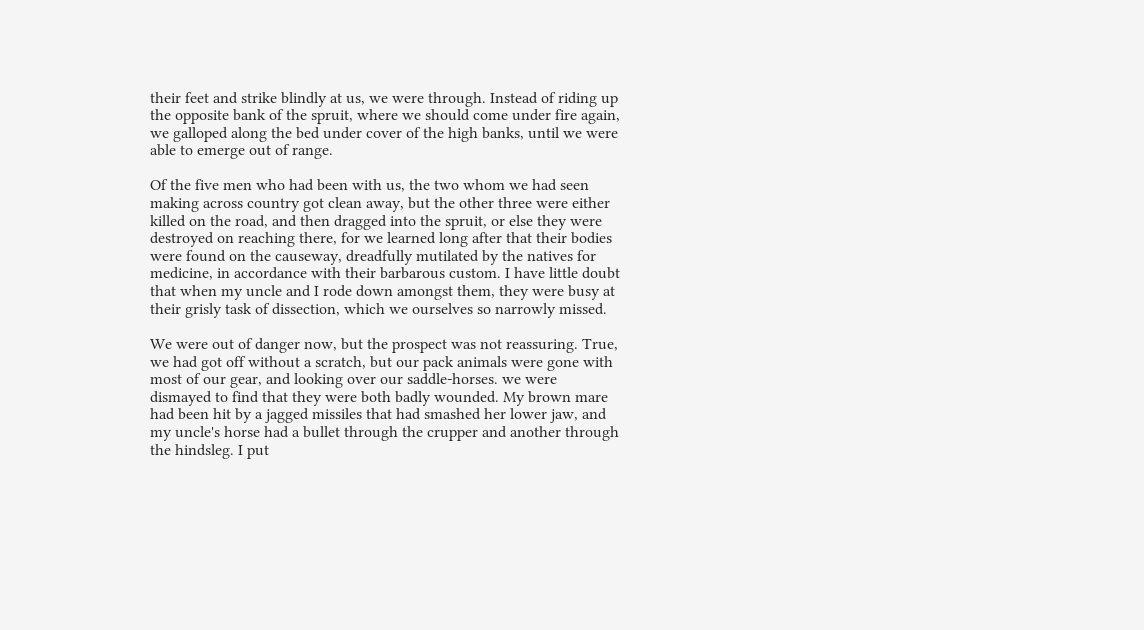their feet and strike blindly at us, we were through. Instead of riding up the opposite bank of the spruit, where we should come under fire again, we galloped along the bed under cover of the high banks, until we were able to emerge out of range.

Of the five men who had been with us, the two whom we had seen making across country got clean away, but the other three were either killed on the road, and then dragged into the spruit, or else they were destroyed on reaching there, for we learned long after that their bodies were found on the causeway, dreadfully mutilated by the natives for medicine, in accordance with their barbarous custom. I have little doubt that when my uncle and I rode down amongst them, they were busy at their grisly task of dissection, which we ourselves so narrowly missed.

We were out of danger now, but the prospect was not reassuring. True, we had got off without a scratch, but our pack animals were gone with most of our gear, and looking over our saddle-horses. we were dismayed to find that they were both badly wounded. My brown mare had been hit by a jagged missiles that had smashed her lower jaw, and my uncle's horse had a bullet through the crupper and another through the hindsleg. I put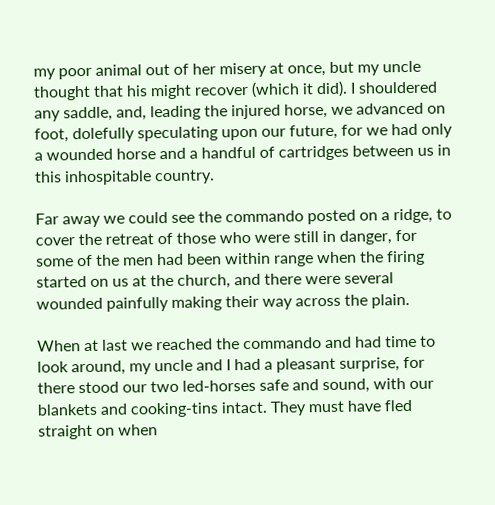my poor animal out of her misery at once, but my uncle thought that his might recover (which it did). I shouldered any saddle, and, leading the injured horse, we advanced on foot, dolefully speculating upon our future, for we had only a wounded horse and a handful of cartridges between us in this inhospitable country.

Far away we could see the commando posted on a ridge, to cover the retreat of those who were still in danger, for some of the men had been within range when the firing started on us at the church, and there were several wounded painfully making their way across the plain.

When at last we reached the commando and had time to look around, my uncle and I had a pleasant surprise, for there stood our two led-horses safe and sound, with our blankets and cooking-tins intact. They must have fled straight on when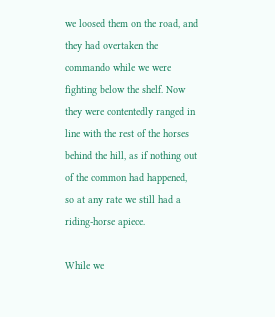we loosed them on the road, and they had overtaken the commando while we were fighting below the shelf. Now they were contentedly ranged in line with the rest of the horses behind the hill, as if nothing out of the common had happened, so at any rate we still had a riding-horse apiece.

While we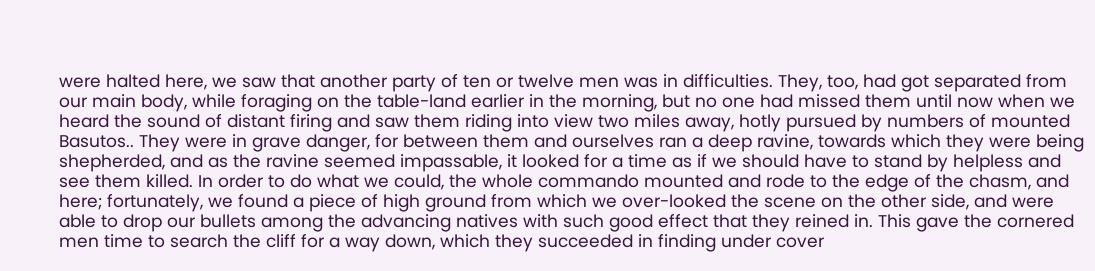were halted here, we saw that another party of ten or twelve men was in difficulties. They, too, had got separated from our main body, while foraging on the table-land earlier in the morning, but no one had missed them until now when we heard the sound of distant firing and saw them riding into view two miles away, hotly pursued by numbers of mounted Basutos.. They were in grave danger, for between them and ourselves ran a deep ravine, towards which they were being shepherded, and as the ravine seemed impassable, it looked for a time as if we should have to stand by helpless and see them killed. In order to do what we could, the whole commando mounted and rode to the edge of the chasm, and here; fortunately, we found a piece of high ground from which we over-looked the scene on the other side, and were able to drop our bullets among the advancing natives with such good effect that they reined in. This gave the cornered men time to search the cliff for a way down, which they succeeded in finding under cover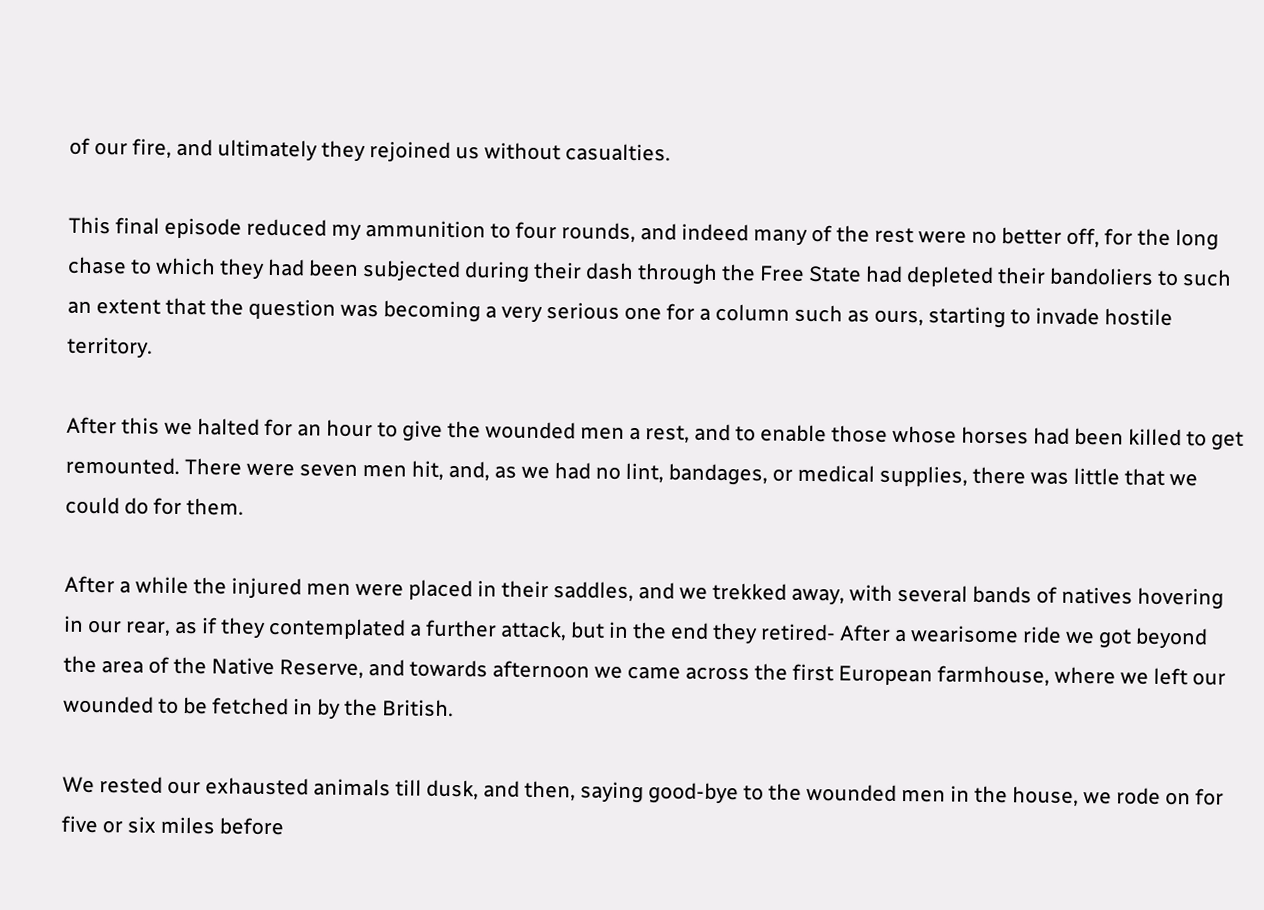of our fire, and ultimately they rejoined us without casualties.

This final episode reduced my ammunition to four rounds, and indeed many of the rest were no better off, for the long chase to which they had been subjected during their dash through the Free State had depleted their bandoliers to such an extent that the question was becoming a very serious one for a column such as ours, starting to invade hostile territory.

After this we halted for an hour to give the wounded men a rest, and to enable those whose horses had been killed to get remounted. There were seven men hit, and, as we had no lint, bandages, or medical supplies, there was little that we could do for them.

After a while the injured men were placed in their saddles, and we trekked away, with several bands of natives hovering in our rear, as if they contemplated a further attack, but in the end they retired- After a wearisome ride we got beyond the area of the Native Reserve, and towards afternoon we came across the first European farmhouse, where we left our wounded to be fetched in by the British.

We rested our exhausted animals till dusk, and then, saying good-bye to the wounded men in the house, we rode on for five or six miles before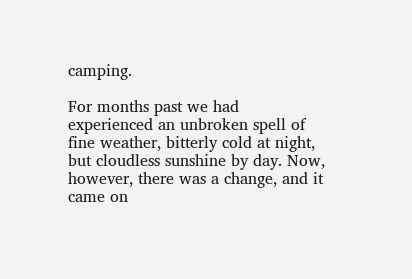camping.

For months past we had experienced an unbroken spell of fine weather, bitterly cold at night, but cloudless sunshine by day. Now, however, there was a change, and it came on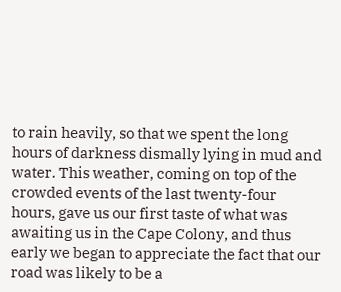to rain heavily, so that we spent the long hours of darkness dismally lying in mud and water. This weather, coming on top of the crowded events of the last twenty-four hours, gave us our first taste of what was awaiting us in the Cape Colony, and thus early we began to appreciate the fact that our road was likely to be a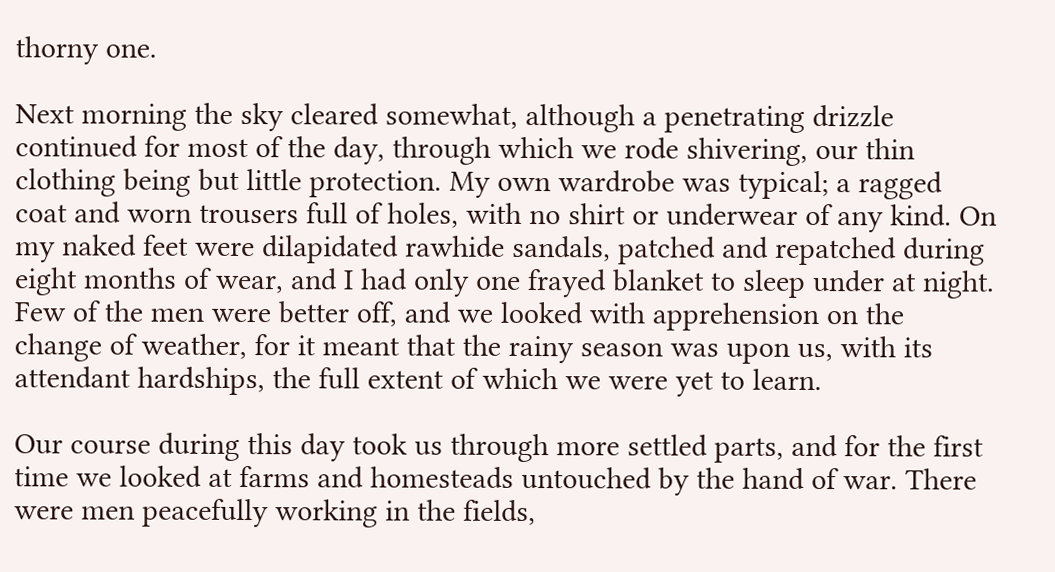thorny one.

Next morning the sky cleared somewhat, although a penetrating drizzle continued for most of the day, through which we rode shivering, our thin clothing being but little protection. My own wardrobe was typical; a ragged coat and worn trousers full of holes, with no shirt or underwear of any kind. On my naked feet were dilapidated rawhide sandals, patched and repatched during eight months of wear, and I had only one frayed blanket to sleep under at night. Few of the men were better off, and we looked with apprehension on the change of weather, for it meant that the rainy season was upon us, with its attendant hardships, the full extent of which we were yet to learn.

Our course during this day took us through more settled parts, and for the first time we looked at farms and homesteads untouched by the hand of war. There were men peacefully working in the fields,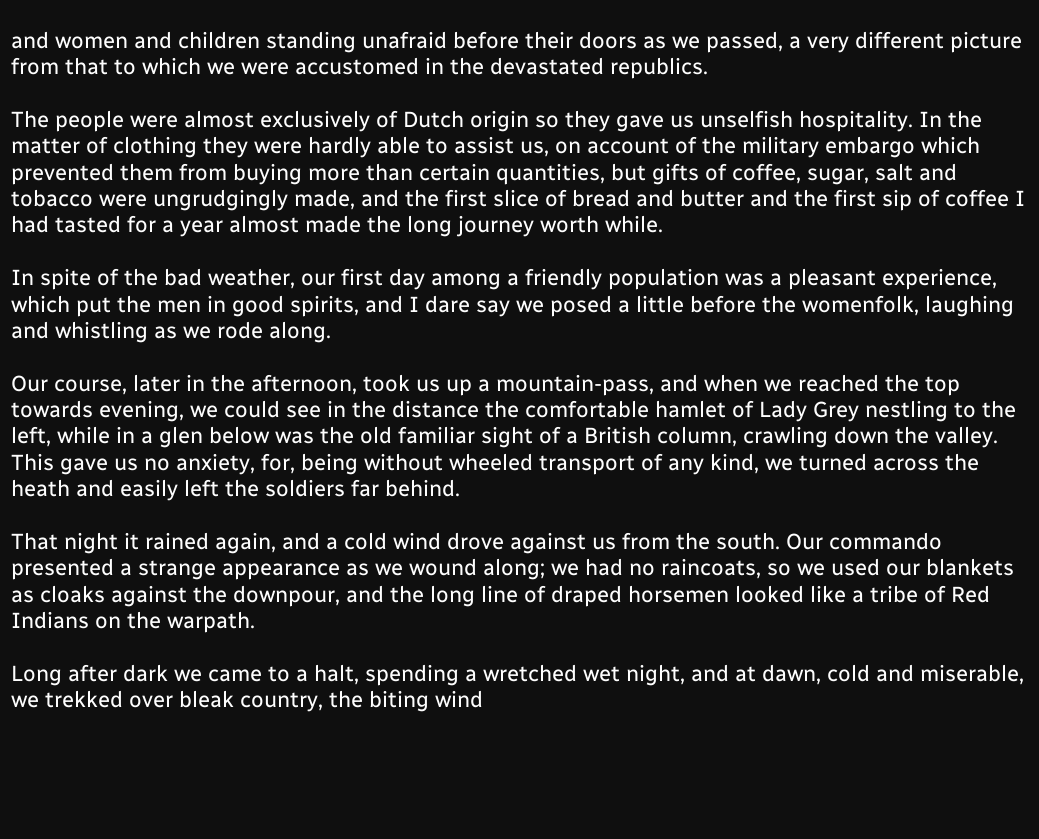and women and children standing unafraid before their doors as we passed, a very different picture from that to which we were accustomed in the devastated republics.

The people were almost exclusively of Dutch origin so they gave us unselfish hospitality. In the matter of clothing they were hardly able to assist us, on account of the military embargo which prevented them from buying more than certain quantities, but gifts of coffee, sugar, salt and tobacco were ungrudgingly made, and the first slice of bread and butter and the first sip of coffee I had tasted for a year almost made the long journey worth while.

In spite of the bad weather, our first day among a friendly population was a pleasant experience, which put the men in good spirits, and I dare say we posed a little before the womenfolk, laughing and whistling as we rode along.

Our course, later in the afternoon, took us up a mountain-pass, and when we reached the top towards evening, we could see in the distance the comfortable hamlet of Lady Grey nestling to the left, while in a glen below was the old familiar sight of a British column, crawling down the valley. This gave us no anxiety, for, being without wheeled transport of any kind, we turned across the heath and easily left the soldiers far behind.

That night it rained again, and a cold wind drove against us from the south. Our commando presented a strange appearance as we wound along; we had no raincoats, so we used our blankets as cloaks against the downpour, and the long line of draped horsemen looked like a tribe of Red Indians on the warpath.

Long after dark we came to a halt, spending a wretched wet night, and at dawn, cold and miserable, we trekked over bleak country, the biting wind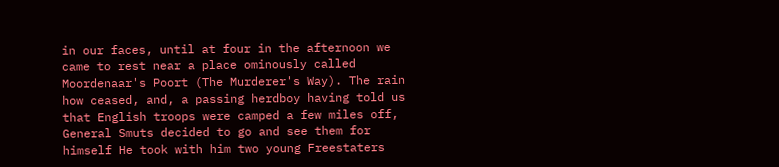in our faces, until at four in the afternoon we came to rest near a place ominously called Moordenaar's Poort (The Murderer's Way). The rain how ceased, and, a passing herdboy having told us that English troops were camped a few miles off, General Smuts decided to go and see them for himself He took with him two young Freestaters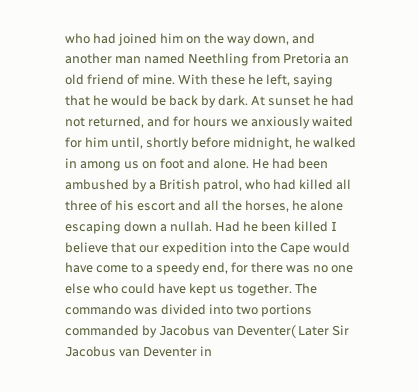who had joined him on the way down, and another man named Neethling from Pretoria an old friend of mine. With these he left, saying that he would be back by dark. At sunset he had not returned, and for hours we anxiously waited for him until, shortly before midnight, he walked in among us on foot and alone. He had been ambushed by a British patrol, who had killed all three of his escort and all the horses, he alone escaping down a nullah. Had he been killed I believe that our expedition into the Cape would have come to a speedy end, for there was no one else who could have kept us together. The commando was divided into two portions commanded by Jacobus van Deventer( Later Sir Jacobus van Deventer in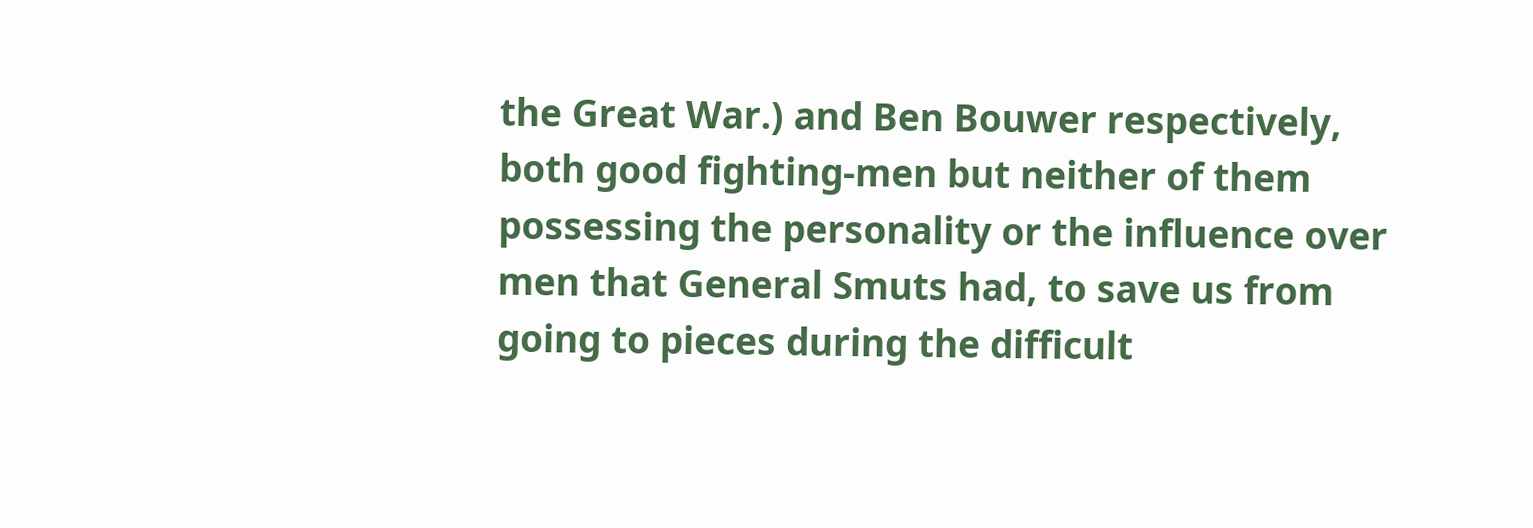the Great War.) and Ben Bouwer respectively, both good fighting-men but neither of them possessing the personality or the influence over men that General Smuts had, to save us from going to pieces during the difficult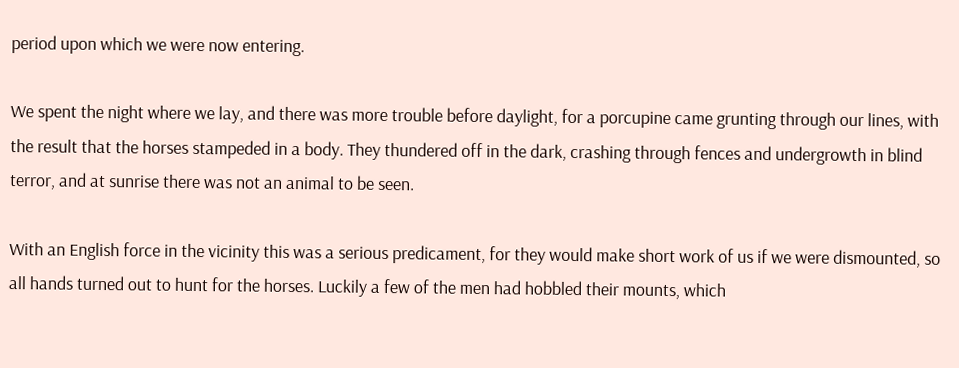period upon which we were now entering.

We spent the night where we lay, and there was more trouble before daylight, for a porcupine came grunting through our lines, with the result that the horses stampeded in a body. They thundered off in the dark, crashing through fences and undergrowth in blind terror, and at sunrise there was not an animal to be seen.

With an English force in the vicinity this was a serious predicament, for they would make short work of us if we were dismounted, so all hands turned out to hunt for the horses. Luckily a few of the men had hobbled their mounts, which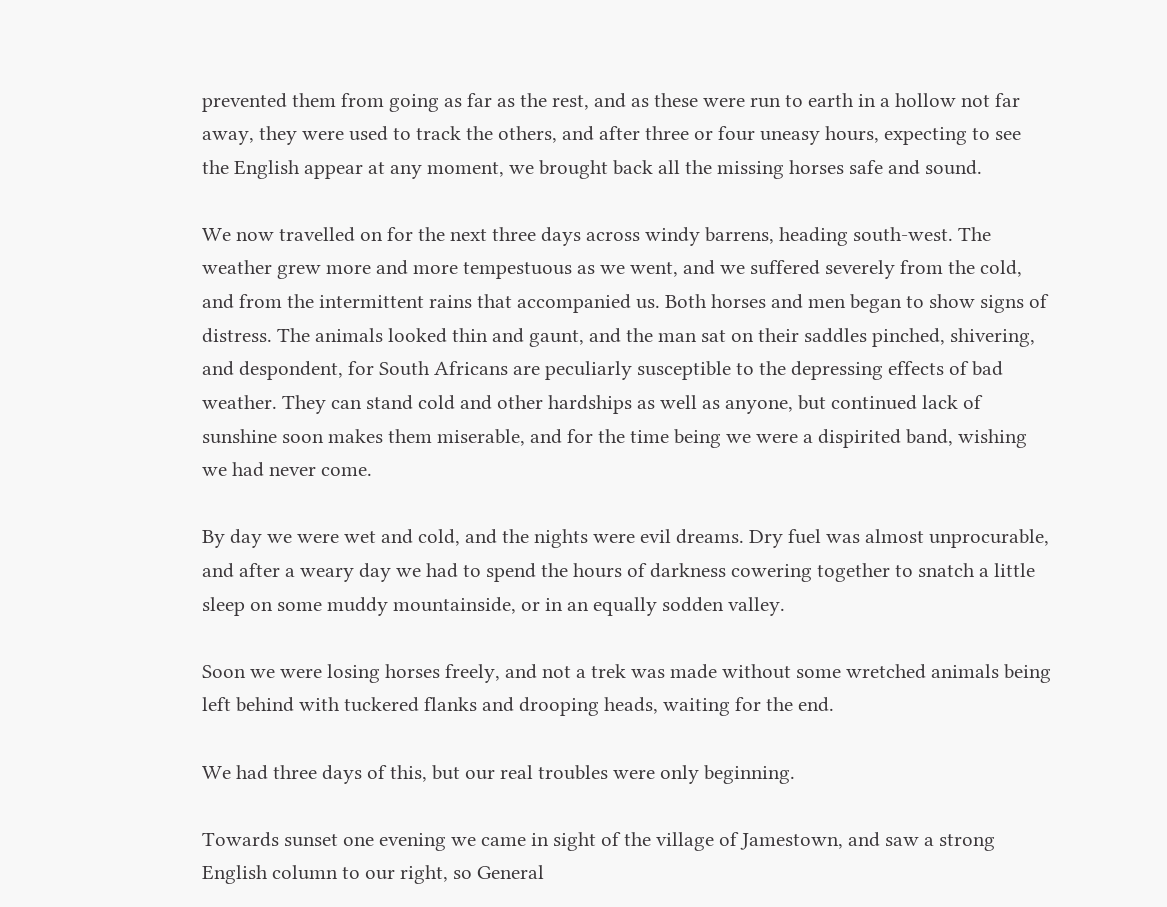prevented them from going as far as the rest, and as these were run to earth in a hollow not far away, they were used to track the others, and after three or four uneasy hours, expecting to see the English appear at any moment, we brought back all the missing horses safe and sound.

We now travelled on for the next three days across windy barrens, heading south-west. The weather grew more and more tempestuous as we went, and we suffered severely from the cold, and from the intermittent rains that accompanied us. Both horses and men began to show signs of distress. The animals looked thin and gaunt, and the man sat on their saddles pinched, shivering, and despondent, for South Africans are peculiarly susceptible to the depressing effects of bad weather. They can stand cold and other hardships as well as anyone, but continued lack of sunshine soon makes them miserable, and for the time being we were a dispirited band, wishing we had never come.

By day we were wet and cold, and the nights were evil dreams. Dry fuel was almost unprocurable, and after a weary day we had to spend the hours of darkness cowering together to snatch a little sleep on some muddy mountainside, or in an equally sodden valley.

Soon we were losing horses freely, and not a trek was made without some wretched animals being left behind with tuckered flanks and drooping heads, waiting for the end.

We had three days of this, but our real troubles were only beginning.

Towards sunset one evening we came in sight of the village of Jamestown, and saw a strong English column to our right, so General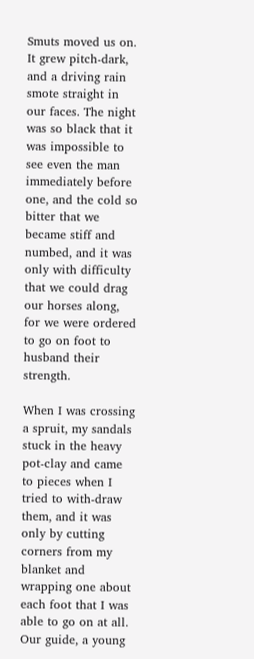Smuts moved us on. It grew pitch-dark, and a driving rain smote straight in our faces. The night was so black that it was impossible to see even the man immediately before one, and the cold so bitter that we became stiff and numbed, and it was only with difficulty that we could drag our horses along, for we were ordered to go on foot to husband their strength.

When I was crossing a spruit, my sandals stuck in the heavy pot-clay and came to pieces when I tried to with-draw them, and it was only by cutting corners from my blanket and wrapping one about each foot that I was able to go on at all. Our guide, a young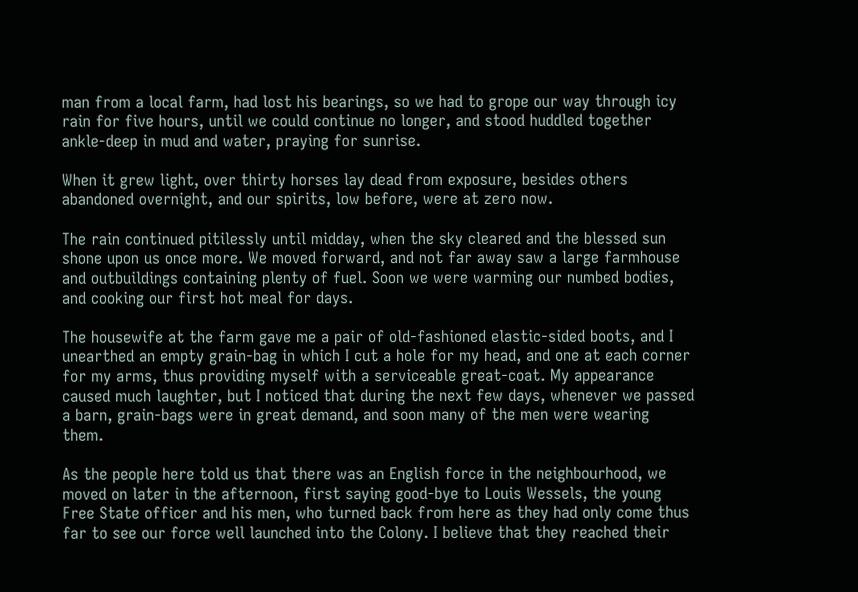man from a local farm, had lost his bearings, so we had to grope our way through icy rain for five hours, until we could continue no longer, and stood huddled together ankle-deep in mud and water, praying for sunrise.

When it grew light, over thirty horses lay dead from exposure, besides others abandoned overnight, and our spirits, low before, were at zero now.

The rain continued pitilessly until midday, when the sky cleared and the blessed sun shone upon us once more. We moved forward, and not far away saw a large farmhouse and outbuildings containing plenty of fuel. Soon we were warming our numbed bodies, and cooking our first hot meal for days.

The housewife at the farm gave me a pair of old-fashioned elastic-sided boots, and I unearthed an empty grain-bag in which I cut a hole for my head, and one at each corner for my arms, thus providing myself with a serviceable great-coat. My appearance caused much laughter, but I noticed that during the next few days, whenever we passed a barn, grain-bags were in great demand, and soon many of the men were wearing them.

As the people here told us that there was an English force in the neighbourhood, we moved on later in the afternoon, first saying good-bye to Louis Wessels, the young Free State officer and his men, who turned back from here as they had only come thus far to see our force well launched into the Colony. I believe that they reached their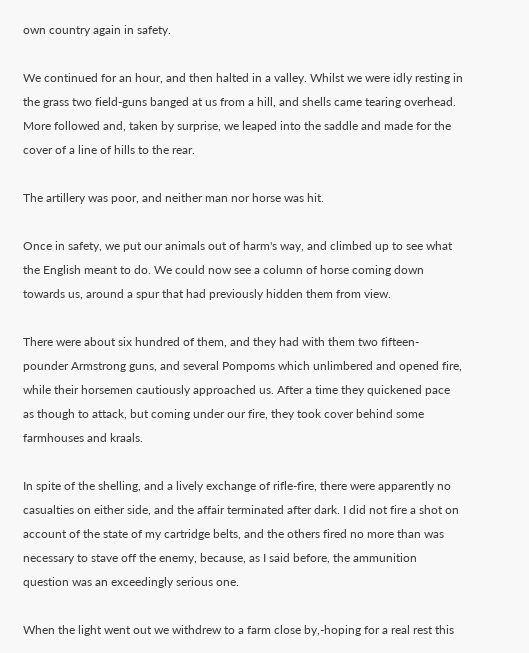own country again in safety.

We continued for an hour, and then halted in a valley. Whilst we were idly resting in the grass two field-guns banged at us from a hill, and shells came tearing overhead. More followed and, taken by surprise, we leaped into the saddle and made for the cover of a line of hills to the rear.

The artillery was poor, and neither man nor horse was hit.

Once in safety, we put our animals out of harm's way, and climbed up to see what the English meant to do. We could now see a column of horse coming down towards us, around a spur that had previously hidden them from view.

There were about six hundred of them, and they had with them two fifteen-pounder Armstrong guns, and several Pompoms which unlimbered and opened fire, while their horsemen cautiously approached us. After a time they quickened pace as though to attack, but coming under our fire, they took cover behind some farmhouses and kraals.

In spite of the shelling, and a lively exchange of rifle-fire, there were apparently no casualties on either side, and the affair terminated after dark. I did not fire a shot on account of the state of my cartridge belts, and the others fired no more than was necessary to stave off the enemy, because, as I said before, the ammunition question was an exceedingly serious one.

When the light went out we withdrew to a farm close by,-hoping for a real rest this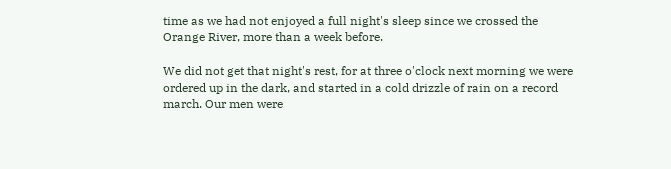time as we had not enjoyed a full night's sleep since we crossed the Orange River, more than a week before.

We did not get that night's rest, for at three o'clock next morning we were ordered up in the dark, and started in a cold drizzle of rain on a record march. Our men were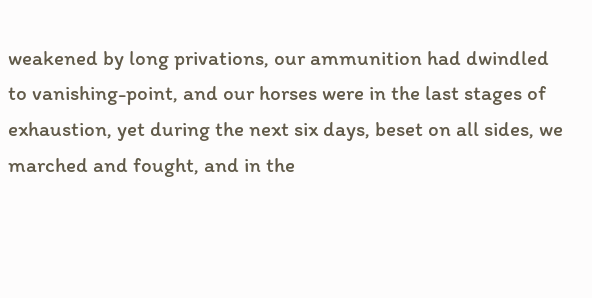weakened by long privations, our ammunition had dwindled to vanishing-point, and our horses were in the last stages of exhaustion, yet during the next six days, beset on all sides, we marched and fought, and in the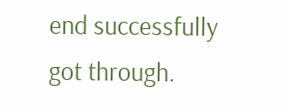end successfully got through.